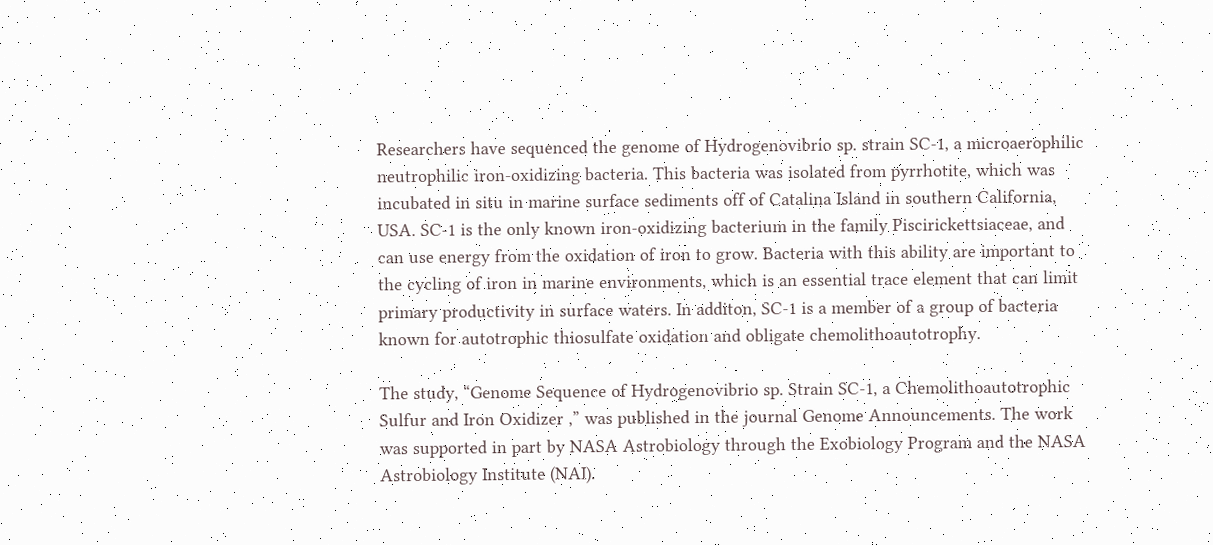Researchers have sequenced the genome of Hydrogenovibrio sp. strain SC-1, a microaerophilic neutrophilic iron-oxidizing bacteria. This bacteria was isolated from pyrrhotite, which was incubated in situ in marine surface sediments off of Catalina Island in southern California, USA. SC-1 is the only known iron-oxidizing bacterium in the family Piscirickettsiaceae, and can use energy from the oxidation of iron to grow. Bacteria with this ability are important to the cycling of iron in marine environments, which is an essential trace element that can limit primary productivity in surface waters. In additon, SC-1 is a member of a group of bacteria known for autotrophic thiosulfate oxidation and obligate chemolithoautotrophy.

The study, “Genome Sequence of Hydrogenovibrio sp. Strain SC-1, a Chemolithoautotrophic Sulfur and Iron Oxidizer ,” was published in the journal Genome Announcements. The work was supported in part by NASA Astrobiology through the Exobiology Program and the NASA Astrobiology Institute (NAI).